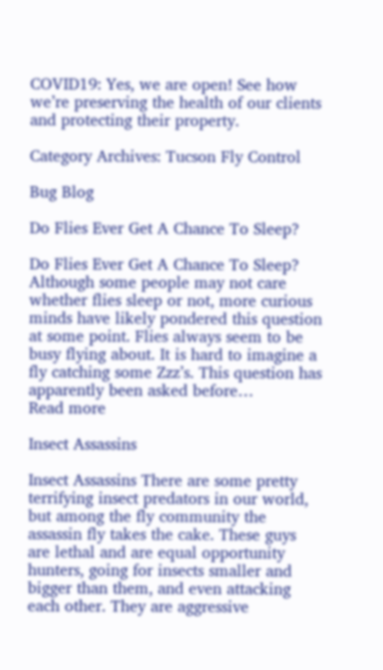COVID19: Yes, we are open! See how we’re preserving the health of our clients and protecting their property.

Category Archives: Tucson Fly Control

Bug Blog

Do Flies Ever Get A Chance To Sleep?

Do Flies Ever Get A Chance To Sleep? Although some people may not care whether flies sleep or not, more curious minds have likely pondered this question at some point. Flies always seem to be busy flying about. It is hard to imagine a fly catching some Zzz’s. This question has apparently been asked before…
Read more

Insect Assassins

Insect Assassins There are some pretty terrifying insect predators in our world, but among the fly community the assassin fly takes the cake. These guys are lethal and are equal opportunity hunters, going for insects smaller and bigger than them, and even attacking each other. They are aggressive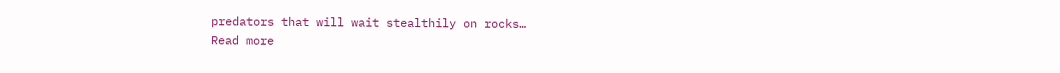predators that will wait stealthily on rocks…
Read more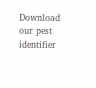Download our pest identifier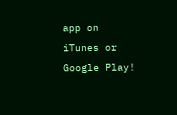app on iTunes or Google Play!